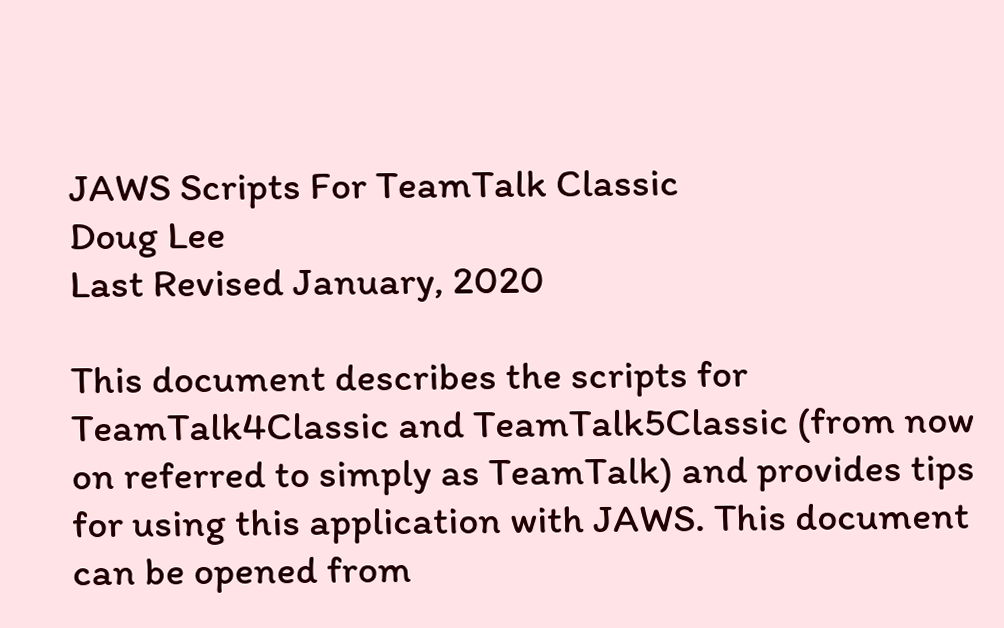JAWS Scripts For TeamTalk Classic
Doug Lee
Last Revised January, 2020

This document describes the scripts for TeamTalk4Classic and TeamTalk5Classic (from now on referred to simply as TeamTalk) and provides tips for using this application with JAWS. This document can be opened from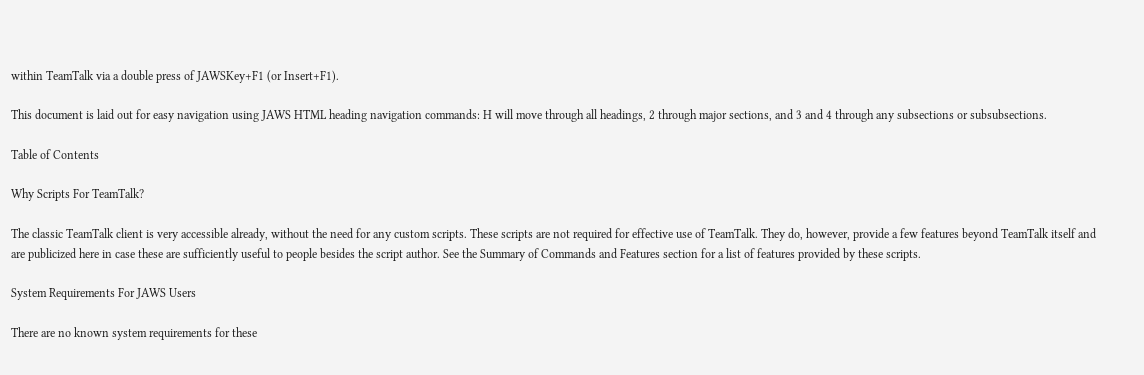within TeamTalk via a double press of JAWSKey+F1 (or Insert+F1).

This document is laid out for easy navigation using JAWS HTML heading navigation commands: H will move through all headings, 2 through major sections, and 3 and 4 through any subsections or subsubsections.

Table of Contents

Why Scripts For TeamTalk?

The classic TeamTalk client is very accessible already, without the need for any custom scripts. These scripts are not required for effective use of TeamTalk. They do, however, provide a few features beyond TeamTalk itself and are publicized here in case these are sufficiently useful to people besides the script author. See the Summary of Commands and Features section for a list of features provided by these scripts.

System Requirements For JAWS Users

There are no known system requirements for these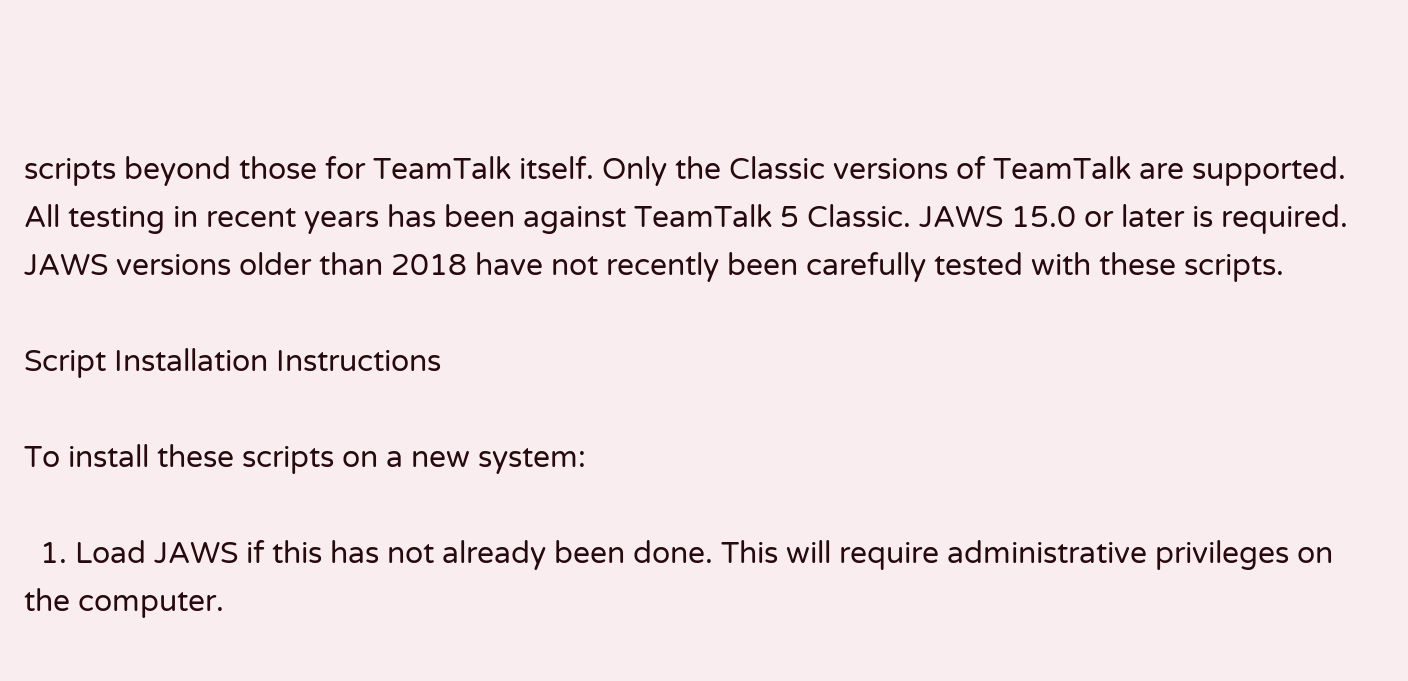scripts beyond those for TeamTalk itself. Only the Classic versions of TeamTalk are supported. All testing in recent years has been against TeamTalk 5 Classic. JAWS 15.0 or later is required. JAWS versions older than 2018 have not recently been carefully tested with these scripts.

Script Installation Instructions

To install these scripts on a new system:

  1. Load JAWS if this has not already been done. This will require administrative privileges on the computer.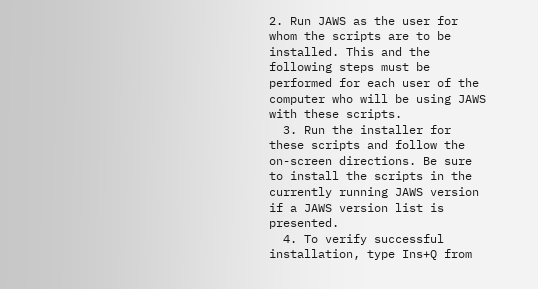2. Run JAWS as the user for whom the scripts are to be installed. This and the following steps must be performed for each user of the computer who will be using JAWS with these scripts.
  3. Run the installer for these scripts and follow the on-screen directions. Be sure to install the scripts in the currently running JAWS version if a JAWS version list is presented.
  4. To verify successful installation, type Ins+Q from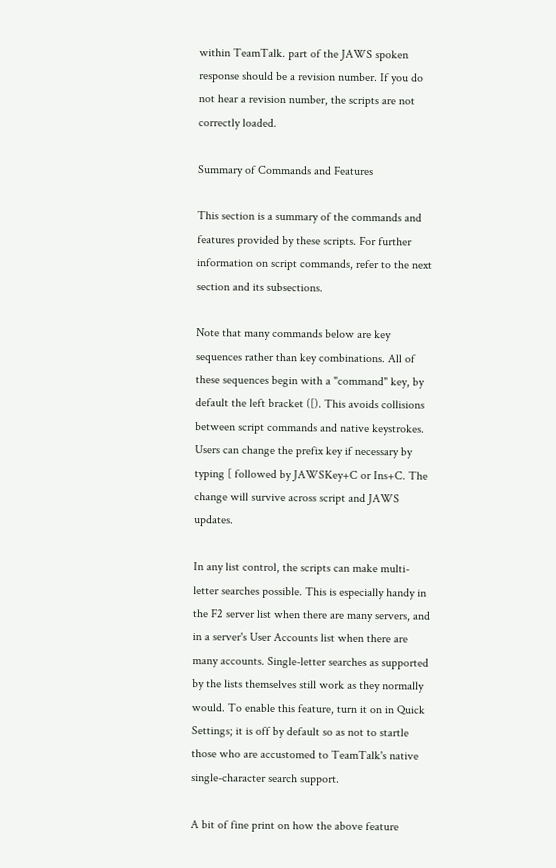within TeamTalk. part of the JAWS spoken response should be a revision number. If you do not hear a revision number, the scripts are not correctly loaded.

Summary of Commands and Features

This section is a summary of the commands and features provided by these scripts. For further information on script commands, refer to the next section and its subsections.

Note that many commands below are key sequences rather than key combinations. All of these sequences begin with a "command" key, by default the left bracket ([). This avoids collisions between script commands and native keystrokes. Users can change the prefix key if necessary by typing [ followed by JAWSKey+C or Ins+C. The change will survive across script and JAWS updates.

In any list control, the scripts can make multi-letter searches possible. This is especially handy in the F2 server list when there are many servers, and in a server's User Accounts list when there are many accounts. Single-letter searches as supported by the lists themselves still work as they normally would. To enable this feature, turn it on in Quick Settings; it is off by default so as not to startle those who are accustomed to TeamTalk's native single-character search support.

A bit of fine print on how the above feature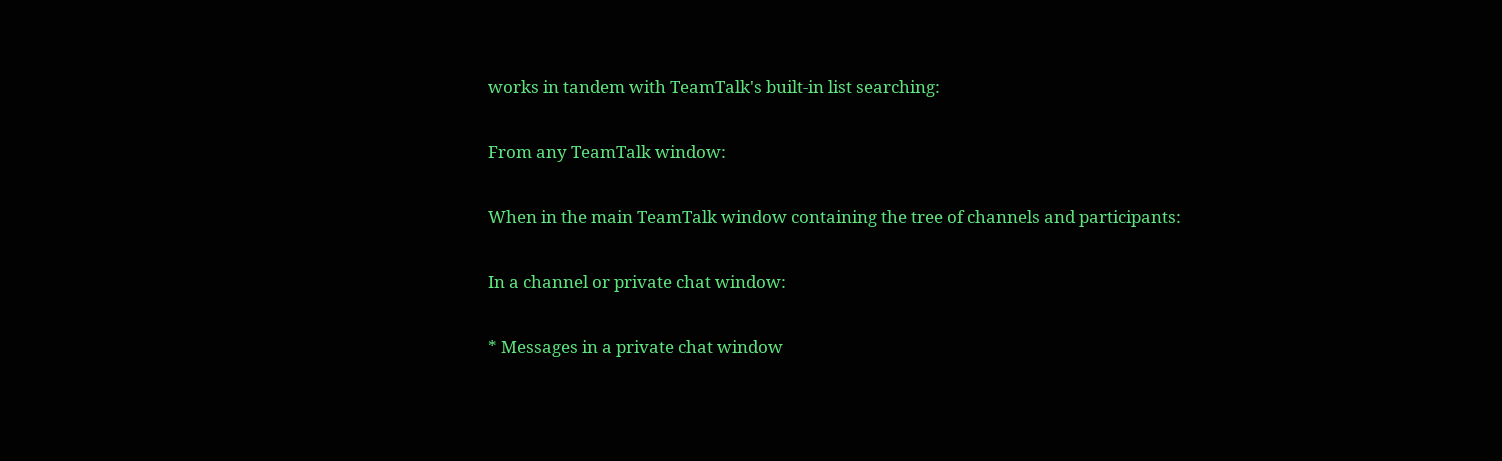works in tandem with TeamTalk's built-in list searching:

From any TeamTalk window:

When in the main TeamTalk window containing the tree of channels and participants:

In a channel or private chat window:

* Messages in a private chat window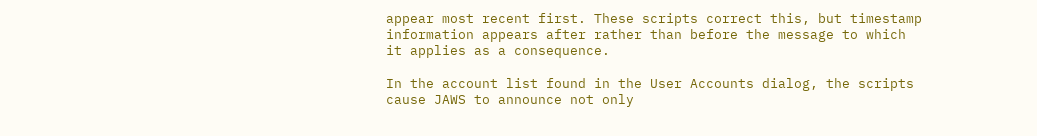appear most recent first. These scripts correct this, but timestamp information appears after rather than before the message to which it applies as a consequence.

In the account list found in the User Accounts dialog, the scripts cause JAWS to announce not only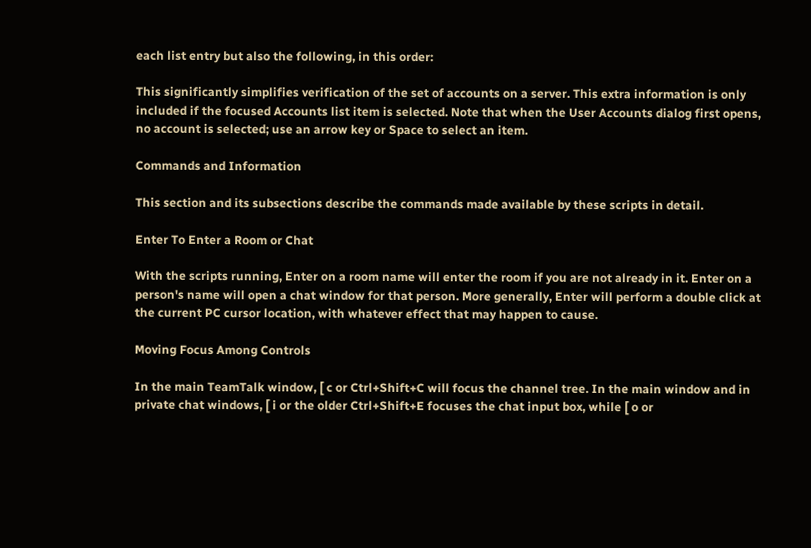each list entry but also the following, in this order:

This significantly simplifies verification of the set of accounts on a server. This extra information is only included if the focused Accounts list item is selected. Note that when the User Accounts dialog first opens, no account is selected; use an arrow key or Space to select an item.

Commands and Information

This section and its subsections describe the commands made available by these scripts in detail.

Enter To Enter a Room or Chat

With the scripts running, Enter on a room name will enter the room if you are not already in it. Enter on a person's name will open a chat window for that person. More generally, Enter will perform a double click at the current PC cursor location, with whatever effect that may happen to cause.

Moving Focus Among Controls

In the main TeamTalk window, [ c or Ctrl+Shift+C will focus the channel tree. In the main window and in private chat windows, [ i or the older Ctrl+Shift+E focuses the chat input box, while [ o or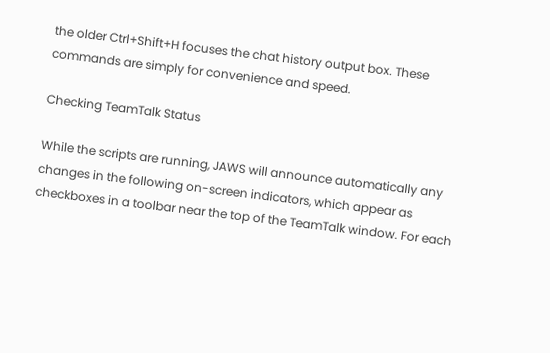the older Ctrl+Shift+H focuses the chat history output box. These commands are simply for convenience and speed.

Checking TeamTalk Status

While the scripts are running, JAWS will announce automatically any changes in the following on-screen indicators, which appear as checkboxes in a toolbar near the top of the TeamTalk window. For each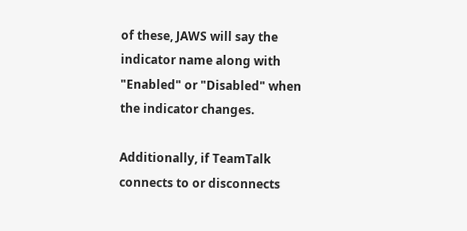of these, JAWS will say the indicator name along with "Enabled" or "Disabled" when the indicator changes.

Additionally, if TeamTalk connects to or disconnects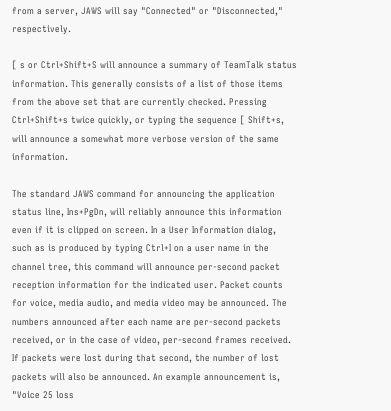from a server, JAWS will say "Connected" or "Disconnected," respectively.

[ s or Ctrl+Shift+S will announce a summary of TeamTalk status information. This generally consists of a list of those items from the above set that are currently checked. Pressing Ctrl+Shift+s twice quickly, or typing the sequence [ Shift+s, will announce a somewhat more verbose version of the same information.

The standard JAWS command for announcing the application status line, Ins+PgDn, will reliably announce this information even if it is clipped on screen. In a User Information dialog, such as is produced by typing Ctrl+I on a user name in the channel tree, this command will announce per-second packet reception information for the indicated user. Packet counts for voice, media audio, and media video may be announced. The numbers announced after each name are per-second packets received, or in the case of video, per-second frames received. If packets were lost during that second, the number of lost packets will also be announced. An example announcement is, "Voice 25 loss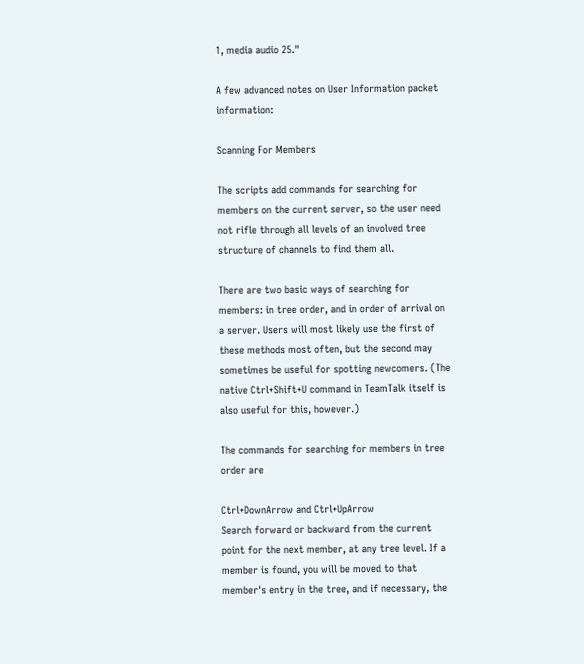1, media audio 25."

A few advanced notes on User Information packet information:

Scanning For Members

The scripts add commands for searching for members on the current server, so the user need not rifle through all levels of an involved tree structure of channels to find them all.

There are two basic ways of searching for members: in tree order, and in order of arrival on a server. Users will most likely use the first of these methods most often, but the second may sometimes be useful for spotting newcomers. (The native Ctrl+Shift+U command in TeamTalk itself is also useful for this, however.)

The commands for searching for members in tree order are

Ctrl+DownArrow and Ctrl+UpArrow
Search forward or backward from the current point for the next member, at any tree level. If a member is found, you will be moved to that member's entry in the tree, and if necessary, the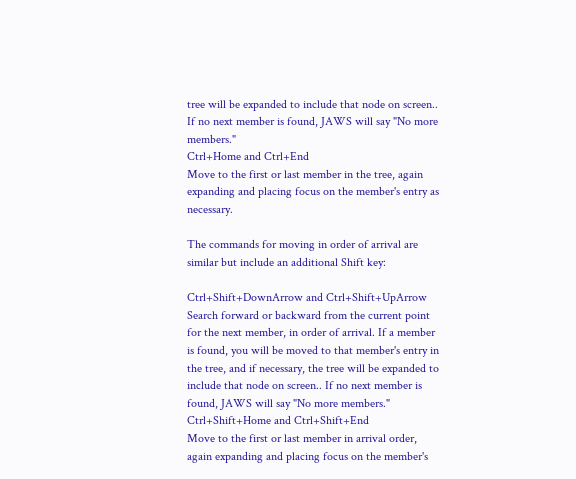tree will be expanded to include that node on screen.. If no next member is found, JAWS will say "No more members."
Ctrl+Home and Ctrl+End
Move to the first or last member in the tree, again expanding and placing focus on the member's entry as necessary.

The commands for moving in order of arrival are similar but include an additional Shift key:

Ctrl+Shift+DownArrow and Ctrl+Shift+UpArrow
Search forward or backward from the current point for the next member, in order of arrival. If a member is found, you will be moved to that member's entry in the tree, and if necessary, the tree will be expanded to include that node on screen.. If no next member is found, JAWS will say "No more members."
Ctrl+Shift+Home and Ctrl+Shift+End
Move to the first or last member in arrival order, again expanding and placing focus on the member's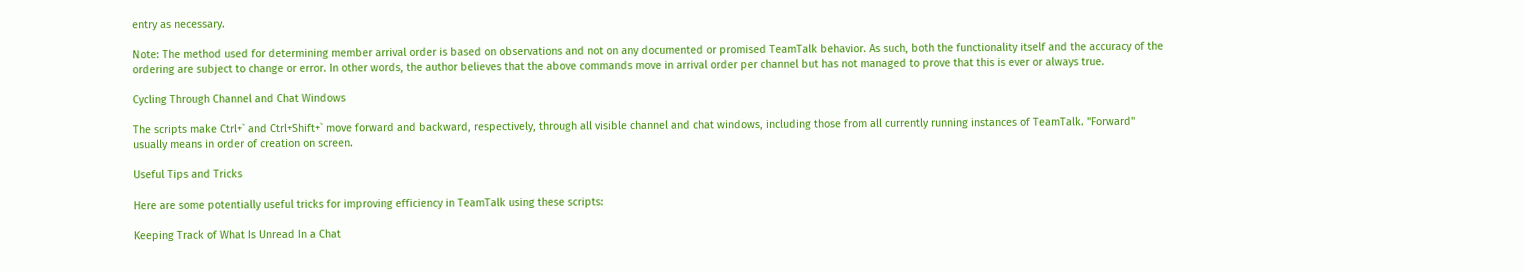entry as necessary.

Note: The method used for determining member arrival order is based on observations and not on any documented or promised TeamTalk behavior. As such, both the functionality itself and the accuracy of the ordering are subject to change or error. In other words, the author believes that the above commands move in arrival order per channel but has not managed to prove that this is ever or always true.

Cycling Through Channel and Chat Windows

The scripts make Ctrl+` and Ctrl+Shift+` move forward and backward, respectively, through all visible channel and chat windows, including those from all currently running instances of TeamTalk. "Forward" usually means in order of creation on screen.

Useful Tips and Tricks

Here are some potentially useful tricks for improving efficiency in TeamTalk using these scripts:

Keeping Track of What Is Unread In a Chat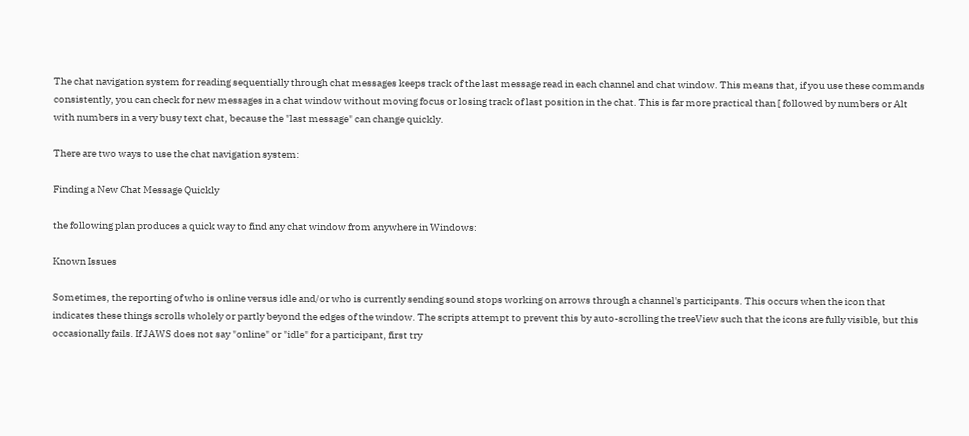The chat navigation system for reading sequentially through chat messages keeps track of the last message read in each channel and chat window. This means that, if you use these commands consistently, you can check for new messages in a chat window without moving focus or losing track of last position in the chat. This is far more practical than [ followed by numbers or Alt with numbers in a very busy text chat, because the "last message" can change quickly.

There are two ways to use the chat navigation system:

Finding a New Chat Message Quickly

the following plan produces a quick way to find any chat window from anywhere in Windows:

Known Issues

Sometimes, the reporting of who is online versus idle and/or who is currently sending sound stops working on arrows through a channel's participants. This occurs when the icon that indicates these things scrolls wholely or partly beyond the edges of the window. The scripts attempt to prevent this by auto-scrolling the treeView such that the icons are fully visible, but this occasionally fails. If JAWS does not say "online" or "idle" for a participant, first try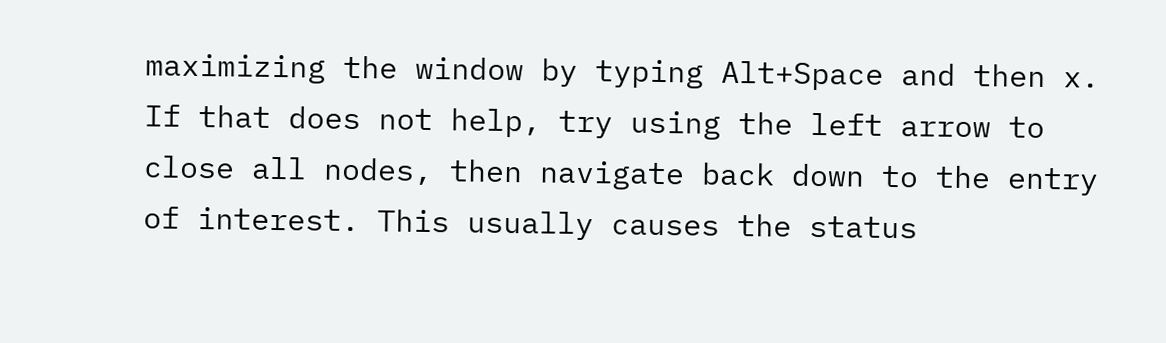maximizing the window by typing Alt+Space and then x. If that does not help, try using the left arrow to close all nodes, then navigate back down to the entry of interest. This usually causes the status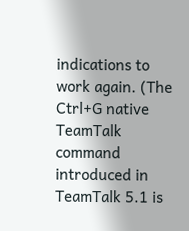indications to work again. (The Ctrl+G native TeamTalk command introduced in TeamTalk 5.1 is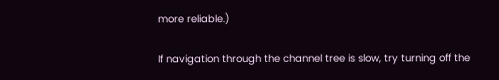more reliable.)

If navigation through the channel tree is slow, try turning off the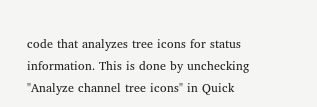code that analyzes tree icons for status information. This is done by unchecking "Analyze channel tree icons" in Quick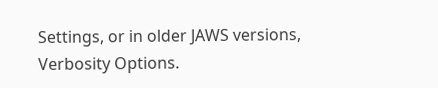Settings, or in older JAWS versions, Verbosity Options.